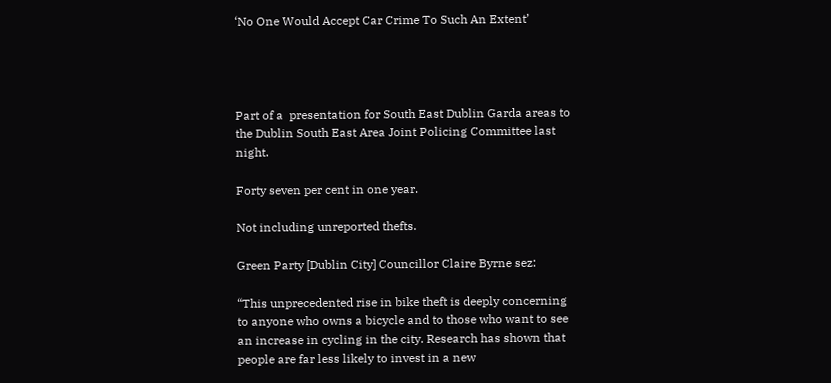‘No One Would Accept Car Crime To Such An Extent’




Part of a  presentation for South East Dublin Garda areas to the Dublin South East Area Joint Policing Committee last night.

Forty seven per cent in one year.

Not including unreported thefts.

Green Party [Dublin City] Councillor Claire Byrne sez:

“This unprecedented rise in bike theft is deeply concerning to anyone who owns a bicycle and to those who want to see an increase in cycling in the city. Research has shown that people are far less likely to invest in a new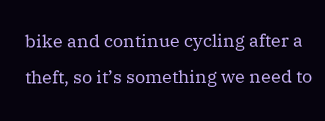bike and continue cycling after a theft, so it’s something we need to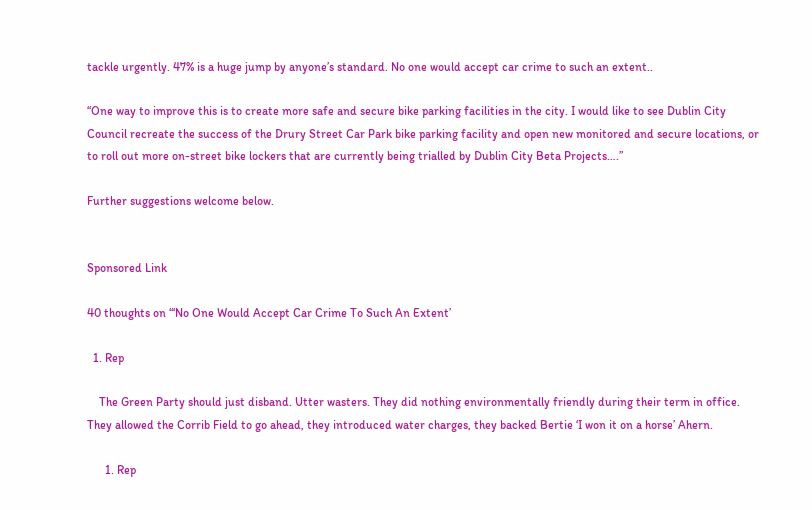tackle urgently. 47% is a huge jump by anyone’s standard. No one would accept car crime to such an extent..

“One way to improve this is to create more safe and secure bike parking facilities in the city. I would like to see Dublin City Council recreate the success of the Drury Street Car Park bike parking facility and open new monitored and secure locations, or to roll out more on-street bike lockers that are currently being trialled by Dublin City Beta Projects….”

Further suggestions welcome below.


Sponsored Link

40 thoughts on “‘No One Would Accept Car Crime To Such An Extent’

  1. Rep

    The Green Party should just disband. Utter wasters. They did nothing environmentally friendly during their term in office. They allowed the Corrib Field to go ahead, they introduced water charges, they backed Bertie ‘I won it on a horse’ Ahern.

      1. Rep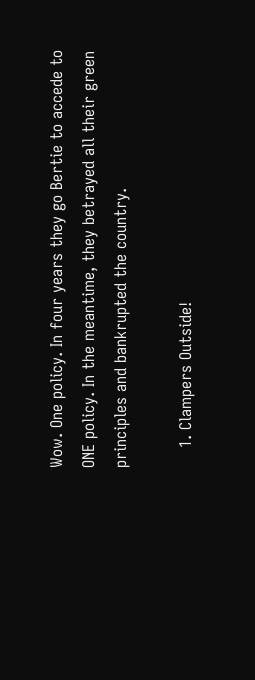Wow. One policy. In four years they go Bertie to accede to ONE policy. In the meantime, they betrayed all their green principles and bankrupted the country.

    1. Clampers Outside!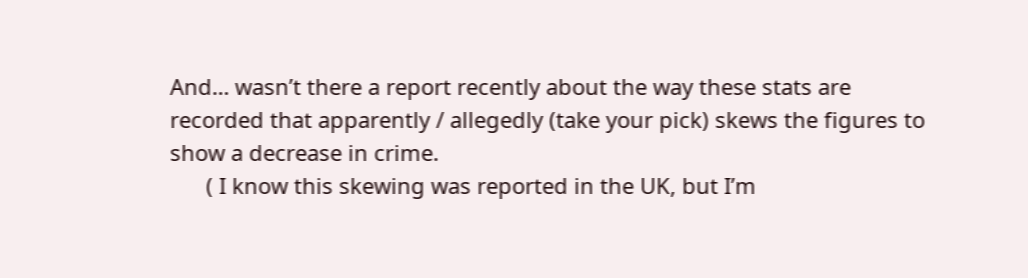And… wasn’t there a report recently about the way these stats are recorded that apparently / allegedly (take your pick) skews the figures to show a decrease in crime.
      ( I know this skewing was reported in the UK, but I’m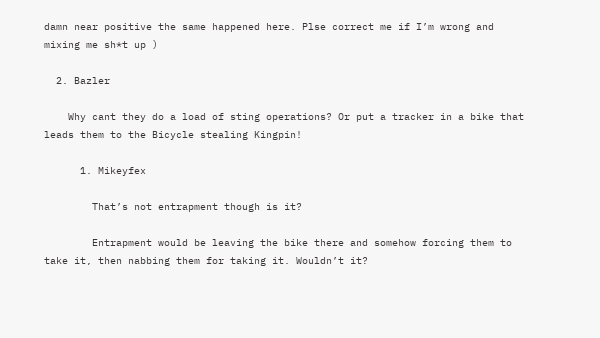damn near positive the same happened here. Plse correct me if I’m wrong and mixing me sh*t up )

  2. Bazler

    Why cant they do a load of sting operations? Or put a tracker in a bike that leads them to the Bicycle stealing Kingpin!

      1. Mikeyfex

        That’s not entrapment though is it?

        Entrapment would be leaving the bike there and somehow forcing them to take it, then nabbing them for taking it. Wouldn’t it?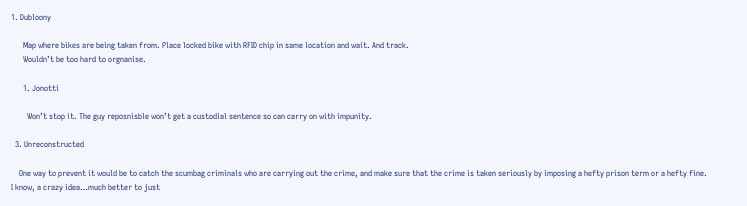1. Dubloony

      Map where bikes are being taken from. Place locked bike with RFID chip in same location and wait. And track.
      Wouldn’t be too hard to orgnanise.

      1. Jonotti

        Won’t stop it. The guy reposnisble won’t get a custodial sentence so can carry on with impunity.

  3. Unreconstructed

    One way to prevent it would be to catch the scumbag criminals who are carrying out the crime, and make sure that the crime is taken seriously by imposing a hefty prison term or a hefty fine. I know, a crazy idea…much better to just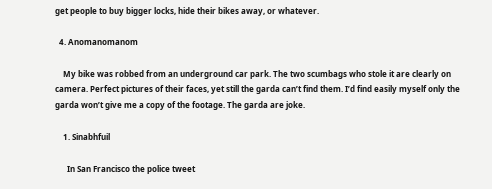get people to buy bigger locks, hide their bikes away, or whatever.

  4. Anomanomanom

    My bike was robbed from an underground car park. The two scumbags who stole it are clearly on camera. Perfect pictures of their faces, yet still the garda can’t find them. I’d find easily myself only the garda won’t give me a copy of the footage. The garda are joke.

    1. Sinabhfuil

      In San Francisco the police tweet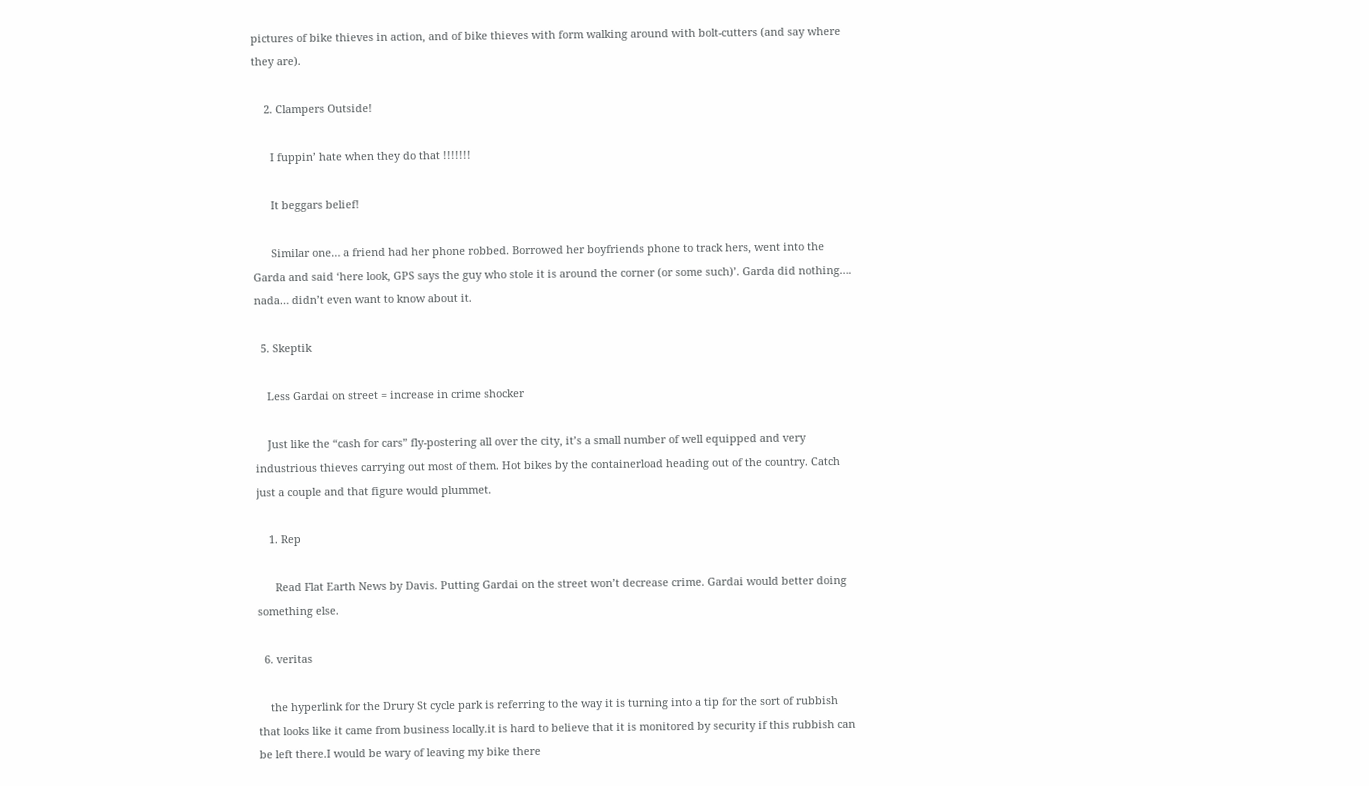pictures of bike thieves in action, and of bike thieves with form walking around with bolt-cutters (and say where they are).

    2. Clampers Outside!

      I fuppin’ hate when they do that !!!!!!!

      It beggars belief!

      Similar one… a friend had her phone robbed. Borrowed her boyfriends phone to track hers, went into the Garda and said ‘here look, GPS says the guy who stole it is around the corner (or some such)’. Garda did nothing…. nada… didn’t even want to know about it.

  5. Skeptik

    Less Gardai on street = increase in crime shocker

    Just like the “cash for cars” fly-postering all over the city, it’s a small number of well equipped and very industrious thieves carrying out most of them. Hot bikes by the containerload heading out of the country. Catch just a couple and that figure would plummet.

    1. Rep

      Read Flat Earth News by Davis. Putting Gardai on the street won’t decrease crime. Gardai would better doing something else.

  6. veritas

    the hyperlink for the Drury St cycle park is referring to the way it is turning into a tip for the sort of rubbish that looks like it came from business locally.it is hard to believe that it is monitored by security if this rubbish can be left there.I would be wary of leaving my bike there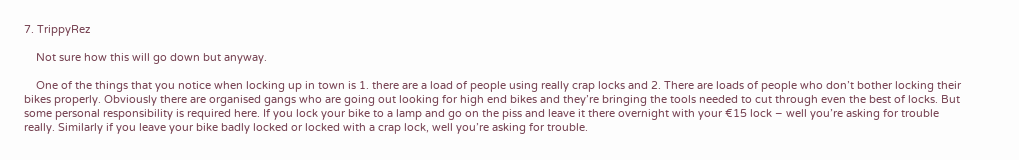7. TrippyRez

    Not sure how this will go down but anyway.

    One of the things that you notice when locking up in town is 1. there are a load of people using really crap locks and 2. There are loads of people who don’t bother locking their bikes properly. Obviously there are organised gangs who are going out looking for high end bikes and they’re bringing the tools needed to cut through even the best of locks. But some personal responsibility is required here. If you lock your bike to a lamp and go on the piss and leave it there overnight with your €15 lock – well you’re asking for trouble really. Similarly if you leave your bike badly locked or locked with a crap lock, well you’re asking for trouble.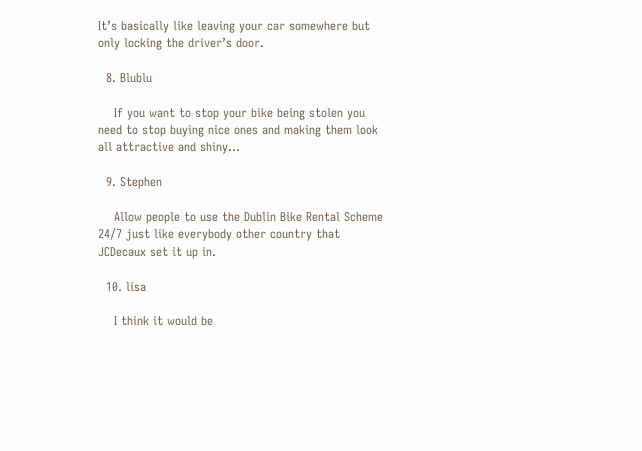It’s basically like leaving your car somewhere but only locking the driver’s door.

  8. Blublu

    If you want to stop your bike being stolen you need to stop buying nice ones and making them look all attractive and shiny…

  9. Stephen

    Allow people to use the Dublin Bike Rental Scheme 24/7 just like everybody other country that JCDecaux set it up in.

  10. lisa

    I think it would be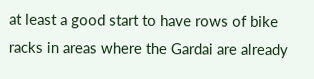at least a good start to have rows of bike racks in areas where the Gardai are already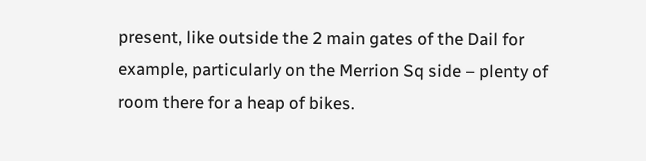present, like outside the 2 main gates of the Dail for example, particularly on the Merrion Sq side – plenty of room there for a heap of bikes.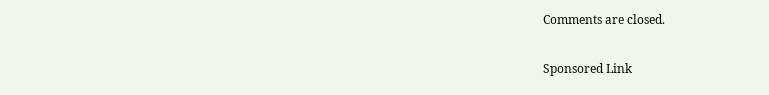Comments are closed.

Sponsored Link